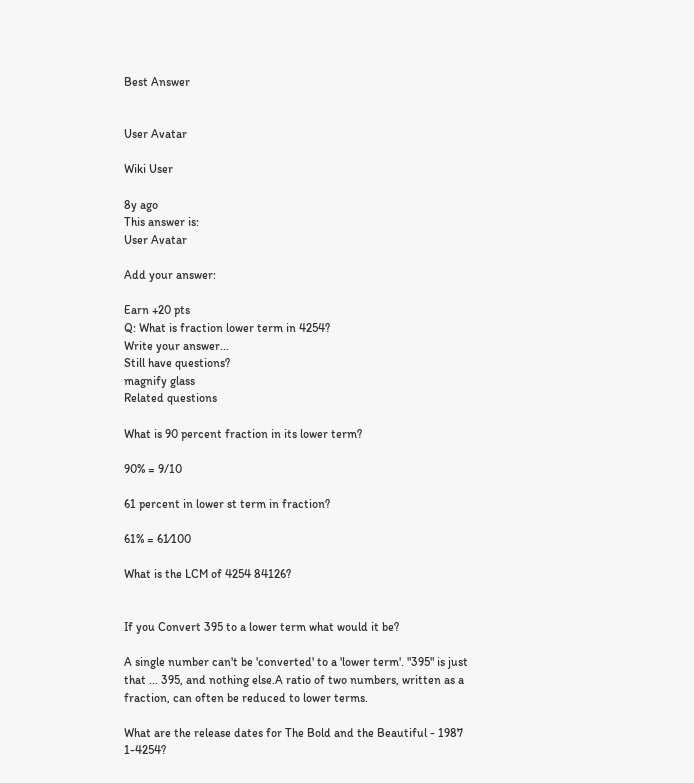Best Answer


User Avatar

Wiki User

8y ago
This answer is:
User Avatar

Add your answer:

Earn +20 pts
Q: What is fraction lower term in 4254?
Write your answer...
Still have questions?
magnify glass
Related questions

What is 90 percent fraction in its lower term?

90% = 9/10

61 percent in lower st term in fraction?

61% = 61⁄100

What is the LCM of 4254 84126?


If you Convert 395 to a lower term what would it be?

A single number can't be 'converted' to a 'lower term'. "395" is just that ... 395, and nothing else.A ratio of two numbers, written as a fraction, can often be reduced to lower terms.

What are the release dates for The Bold and the Beautiful - 1987 1-4254?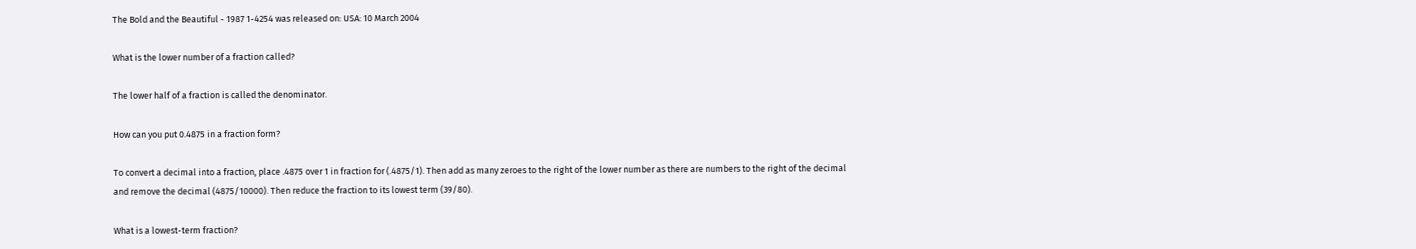The Bold and the Beautiful - 1987 1-4254 was released on: USA: 10 March 2004

What is the lower number of a fraction called?

The lower half of a fraction is called the denominator.

How can you put 0.4875 in a fraction form?

To convert a decimal into a fraction, place .4875 over 1 in fraction for (.4875/1). Then add as many zeroes to the right of the lower number as there are numbers to the right of the decimal and remove the decimal (4875/10000). Then reduce the fraction to its lowest term (39/80).

What is a lowest-term fraction?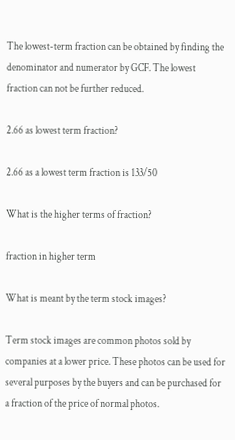The lowest-term fraction can be obtained by finding the denominator and numerator by GCF. The lowest fraction can not be further reduced.

2.66 as lowest term fraction?

2.66 as a lowest term fraction is 133/50

What is the higher terms of fraction?

fraction in higher term

What is meant by the term stock images?

Term stock images are common photos sold by companies at a lower price. These photos can be used for several purposes by the buyers and can be purchased for a fraction of the price of normal photos.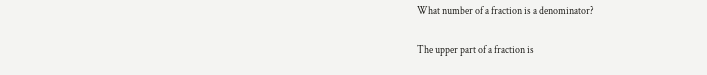What number of a fraction is a denominator?

The upper part of a fraction is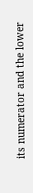its numerator and the lower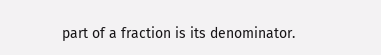part of a fraction is its denominator.